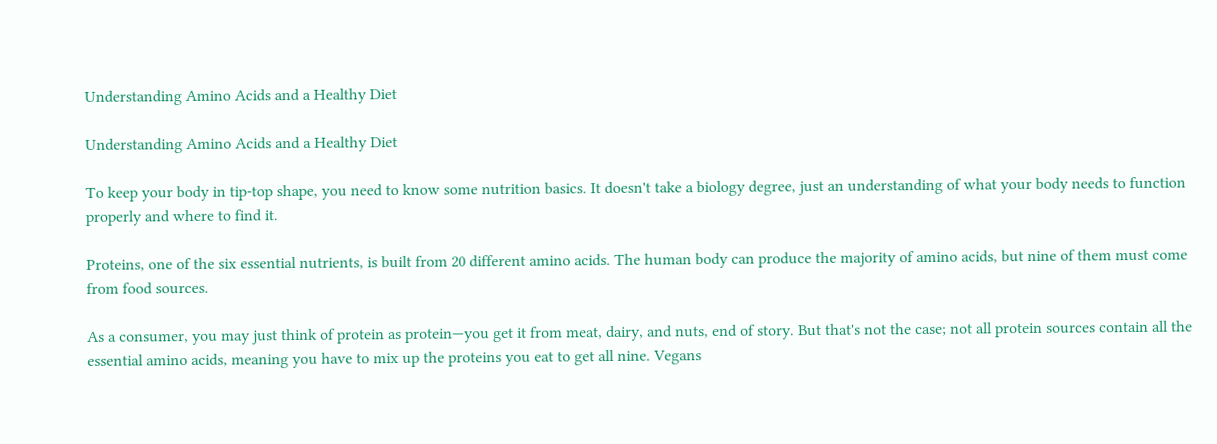Understanding Amino Acids and a Healthy Diet

Understanding Amino Acids and a Healthy Diet

To keep your body in tip-top shape, you need to know some nutrition basics. It doesn't take a biology degree, just an understanding of what your body needs to function properly and where to find it.

Proteins, one of the six essential nutrients, is built from 20 different amino acids. The human body can produce the majority of amino acids, but nine of them must come from food sources.

As a consumer, you may just think of protein as protein—you get it from meat, dairy, and nuts, end of story. But that's not the case; not all protein sources contain all the essential amino acids, meaning you have to mix up the proteins you eat to get all nine. Vegans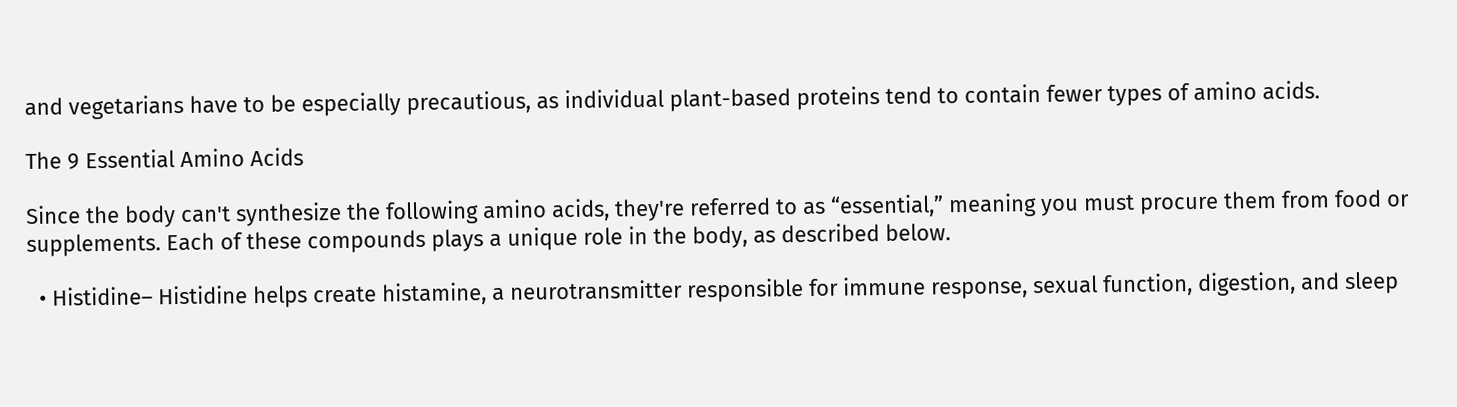and vegetarians have to be especially precautious, as individual plant-based proteins tend to contain fewer types of amino acids.

The 9 Essential Amino Acids

Since the body can't synthesize the following amino acids, they're referred to as “essential,” meaning you must procure them from food or supplements. Each of these compounds plays a unique role in the body, as described below.

  • Histidine– Histidine helps create histamine, a neurotransmitter responsible for immune response, sexual function, digestion, and sleep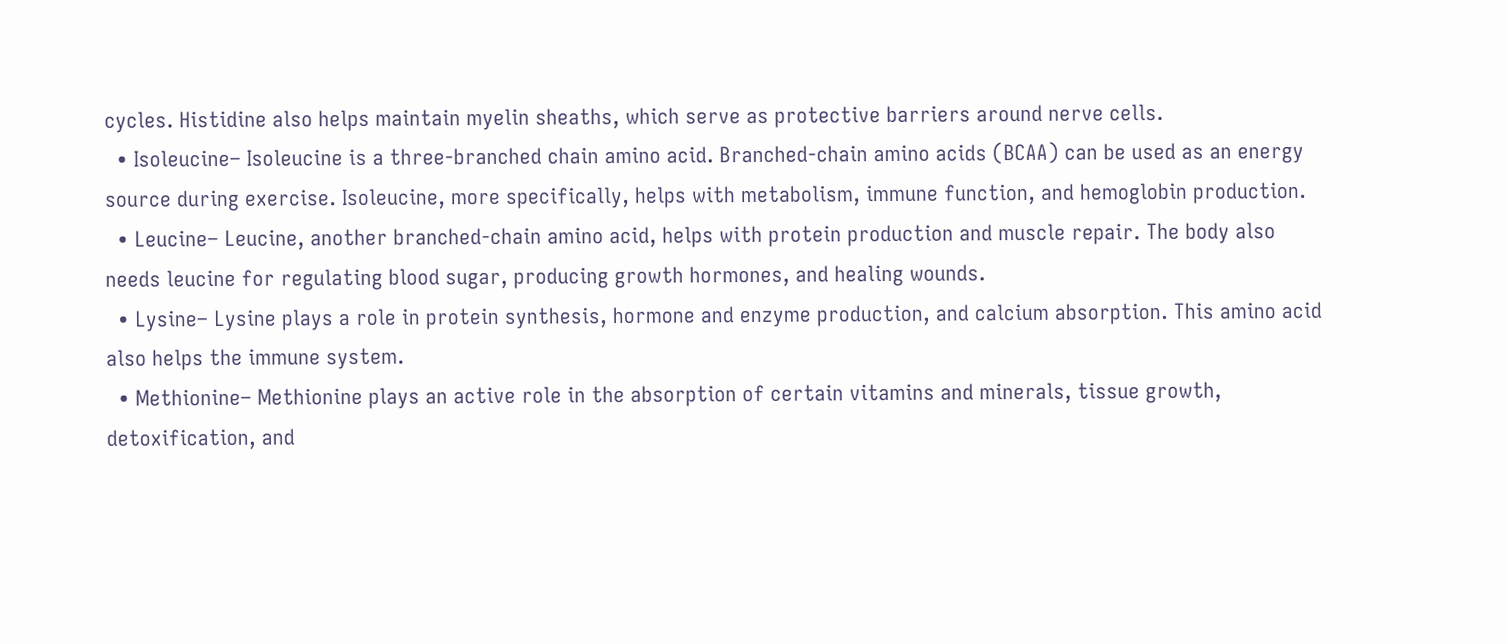cycles. Histidine also helps maintain myelin sheaths, which serve as protective barriers around nerve cells.
  • Isoleucine– Isoleucine is a three-branched chain amino acid. Branched-chain amino acids (BCAA) can be used as an energy source during exercise. Isoleucine, more specifically, helps with metabolism, immune function, and hemoglobin production.
  • Leucine– Leucine, another branched-chain amino acid, helps with protein production and muscle repair. The body also needs leucine for regulating blood sugar, producing growth hormones, and healing wounds.
  • Lysine– Lysine plays a role in protein synthesis, hormone and enzyme production, and calcium absorption. This amino acid also helps the immune system.
  • Methionine– Methionine plays an active role in the absorption of certain vitamins and minerals, tissue growth, detoxification, and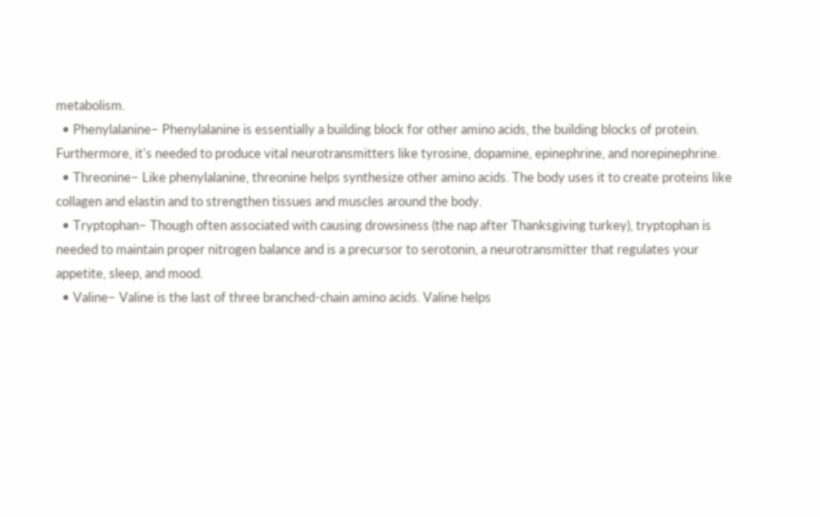metabolism.
  • Phenylalanine– Phenylalanine is essentially a building block for other amino acids, the building blocks of protein. Furthermore, it's needed to produce vital neurotransmitters like tyrosine, dopamine, epinephrine, and norepinephrine.
  • Threonine– Like phenylalanine, threonine helps synthesize other amino acids. The body uses it to create proteins like collagen and elastin and to strengthen tissues and muscles around the body.
  • Tryptophan– Though often associated with causing drowsiness (the nap after Thanksgiving turkey), tryptophan is needed to maintain proper nitrogen balance and is a precursor to serotonin, a neurotransmitter that regulates your appetite, sleep, and mood.
  • Valine– Valine is the last of three branched-chain amino acids. Valine helps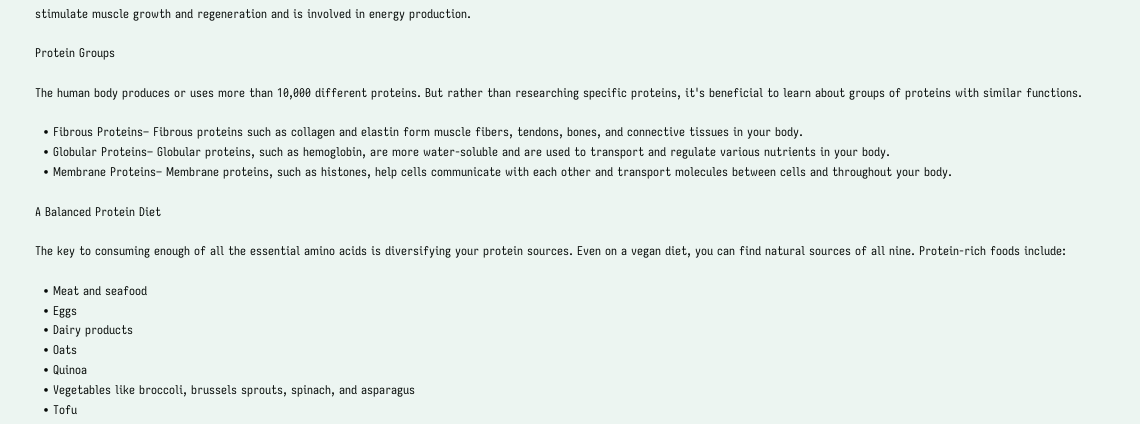stimulate muscle growth and regeneration and is involved in energy production.

Protein Groups

The human body produces or uses more than 10,000 different proteins. But rather than researching specific proteins, it's beneficial to learn about groups of proteins with similar functions.

  • Fibrous Proteins– Fibrous proteins such as collagen and elastin form muscle fibers, tendons, bones, and connective tissues in your body.
  • Globular Proteins– Globular proteins, such as hemoglobin, are more water-soluble and are used to transport and regulate various nutrients in your body.
  • Membrane Proteins– Membrane proteins, such as histones, help cells communicate with each other and transport molecules between cells and throughout your body.

A Balanced Protein Diet

The key to consuming enough of all the essential amino acids is diversifying your protein sources. Even on a vegan diet, you can find natural sources of all nine. Protein-rich foods include:

  • Meat and seafood
  • Eggs
  • Dairy products
  • Oats
  • Quinoa
  • Vegetables like broccoli, brussels sprouts, spinach, and asparagus
  • Tofu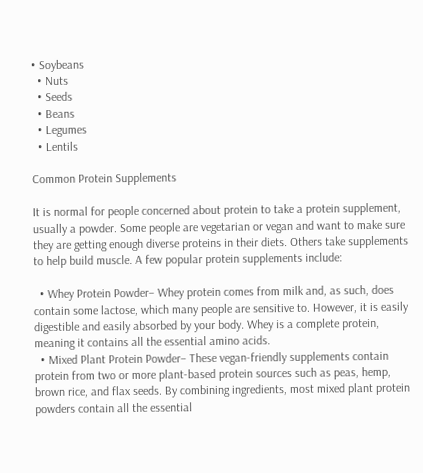• Soybeans
  • Nuts
  • Seeds
  • Beans
  • Legumes
  • Lentils

Common Protein Supplements

It is normal for people concerned about protein to take a protein supplement, usually a powder. Some people are vegetarian or vegan and want to make sure they are getting enough diverse proteins in their diets. Others take supplements to help build muscle. A few popular protein supplements include:

  • Whey Protein Powder– Whey protein comes from milk and, as such, does contain some lactose, which many people are sensitive to. However, it is easily digestible and easily absorbed by your body. Whey is a complete protein, meaning it contains all the essential amino acids.
  • Mixed Plant Protein Powder– These vegan-friendly supplements contain protein from two or more plant-based protein sources such as peas, hemp, brown rice, and flax seeds. By combining ingredients, most mixed plant protein powders contain all the essential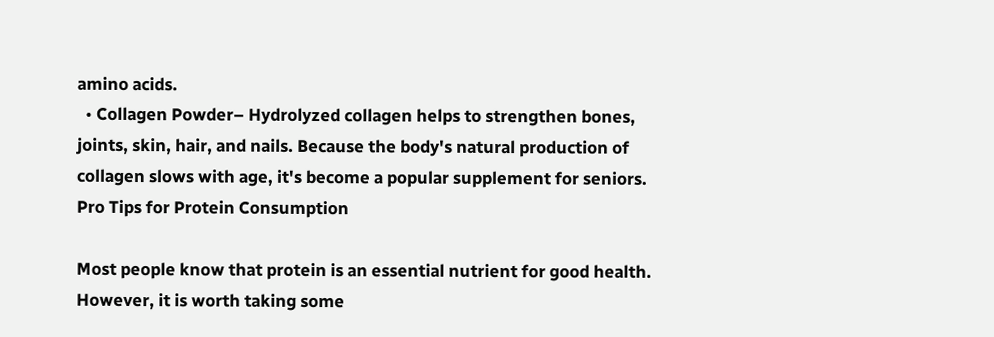amino acids.
  • Collagen Powder– Hydrolyzed collagen helps to strengthen bones, joints, skin, hair, and nails. Because the body's natural production of collagen slows with age, it's become a popular supplement for seniors.
Pro Tips for Protein Consumption

Most people know that protein is an essential nutrient for good health. However, it is worth taking some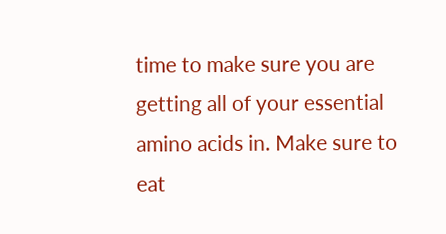time to make sure you are getting all of your essential amino acids in. Make sure to eat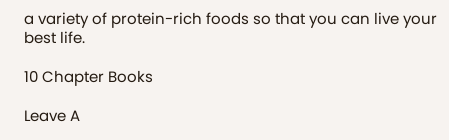a variety of protein-rich foods so that you can live your best life.

10 Chapter Books

Leave A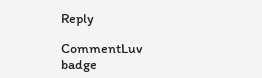Reply

CommentLuv badge